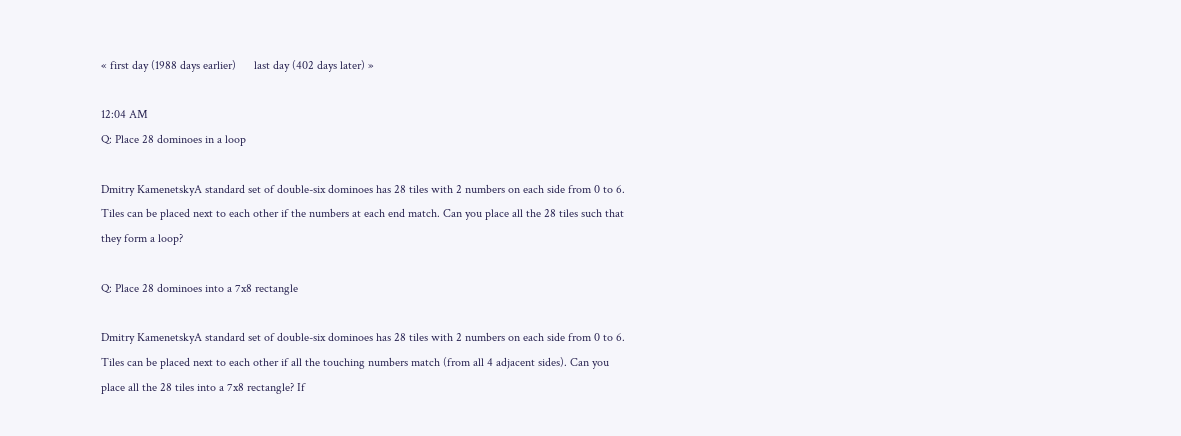« first day (1988 days earlier)      last day (402 days later) »

12:04 AM
Q: Place 28 dominoes in a loop

Dmitry KamenetskyA standard set of double-six dominoes has 28 tiles with 2 numbers on each side from 0 to 6. Tiles can be placed next to each other if the numbers at each end match. Can you place all the 28 tiles such that they form a loop?

Q: Place 28 dominoes into a 7x8 rectangle

Dmitry KamenetskyA standard set of double-six dominoes has 28 tiles with 2 numbers on each side from 0 to 6. Tiles can be placed next to each other if all the touching numbers match (from all 4 adjacent sides). Can you place all the 28 tiles into a 7x8 rectangle? If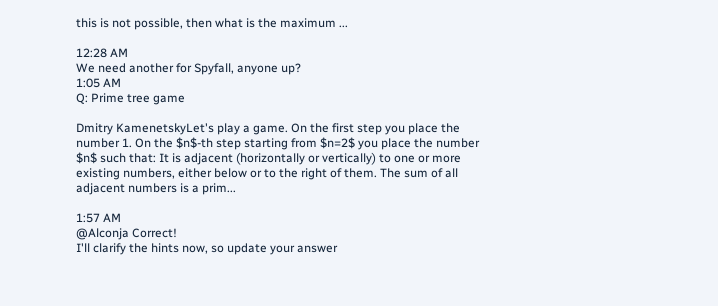this is not possible, then what is the maximum ...

12:28 AM
We need another for Spyfall, anyone up?
1:05 AM
Q: Prime tree game

Dmitry KamenetskyLet's play a game. On the first step you place the number 1. On the $n$-th step starting from $n=2$ you place the number $n$ such that: It is adjacent (horizontally or vertically) to one or more existing numbers, either below or to the right of them. The sum of all adjacent numbers is a prim...

1:57 AM
@Alconja Correct!
I'll clarify the hints now, so update your answer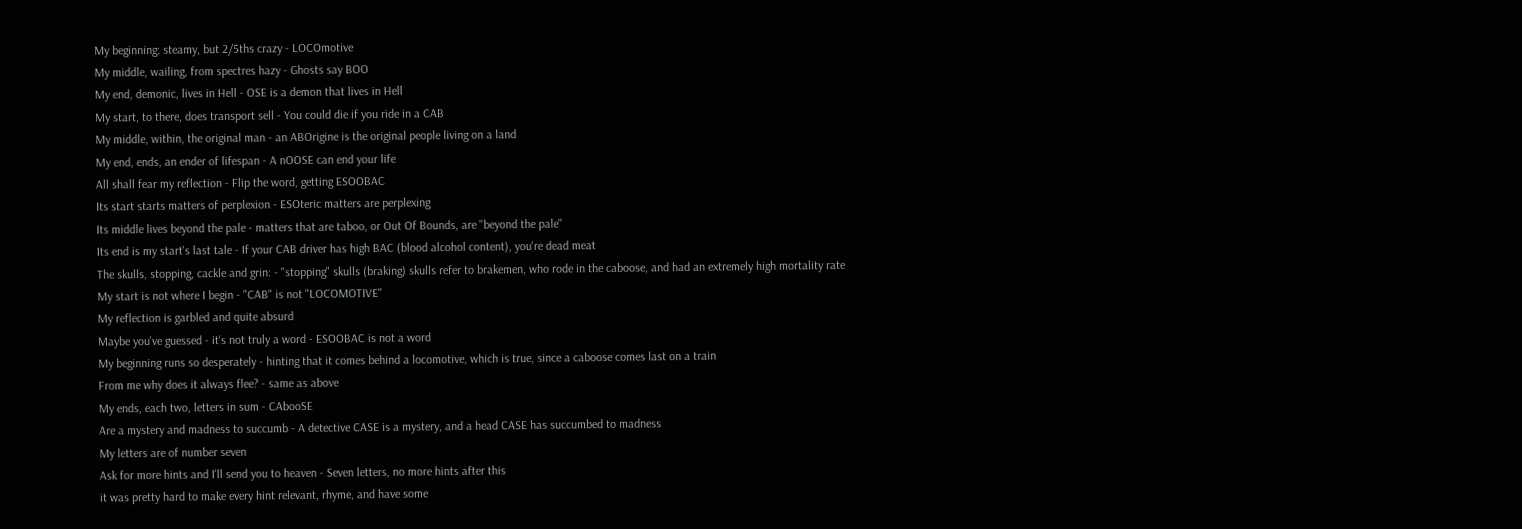My beginning: steamy, but 2/5ths crazy - LOCOmotive
My middle, wailing, from spectres hazy - Ghosts say BOO
My end, demonic, lives in Hell - OSE is a demon that lives in Hell
My start, to there, does transport sell - You could die if you ride in a CAB
My middle, within, the original man - an ABOrigine is the original people living on a land
My end, ends, an ender of lifespan - A nOOSE can end your life
All shall fear my reflection - Flip the word, getting ESOOBAC
Its start starts matters of perplexion - ESOteric matters are perplexing
Its middle lives beyond the pale - matters that are taboo, or Out Of Bounds, are "beyond the pale"
Its end is my start's last tale - If your CAB driver has high BAC (blood alcohol content), you're dead meat
The skulls, stopping, cackle and grin: - "stopping" skulls (braking) skulls refer to brakemen, who rode in the caboose, and had an extremely high mortality rate
My start is not where I begin - "CAB" is not "LOCOMOTIVE"
My reflection is garbled and quite absurd
Maybe you've guessed - it's not truly a word - ESOOBAC is not a word
My beginning runs so desperately - hinting that it comes behind a locomotive, which is true, since a caboose comes last on a train
From me why does it always flee? - same as above
My ends, each two, letters in sum - CAbooSE
Are a mystery and madness to succumb - A detective CASE is a mystery, and a head CASE has succumbed to madness
My letters are of number seven
Ask for more hints and I'll send you to heaven - Seven letters, no more hints after this
it was pretty hard to make every hint relevant, rhyme, and have some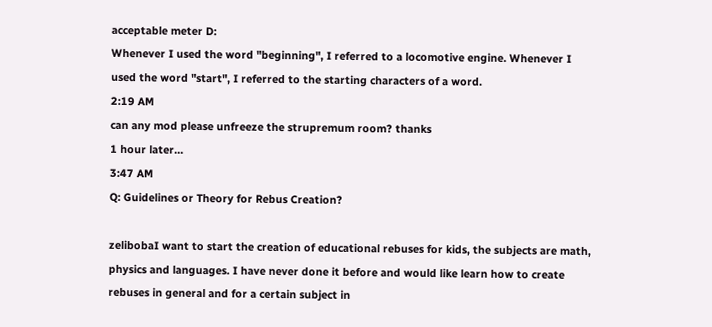acceptable meter D:
Whenever I used the word "beginning", I referred to a locomotive engine. Whenever I used the word "start", I referred to the starting characters of a word.
2:19 AM
can any mod please unfreeze the strupremum room? thanks
1 hour later…
3:47 AM
Q: Guidelines or Theory for Rebus Creation?

zelibobaI want to start the creation of educational rebuses for kids, the subjects are math, physics and languages. I have never done it before and would like learn how to create rebuses in general and for a certain subject in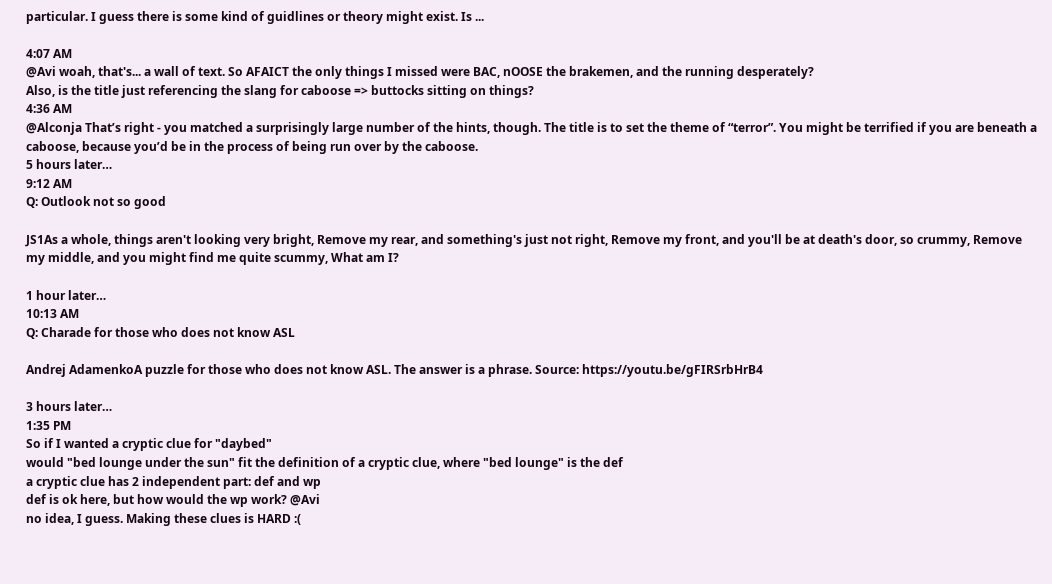particular. I guess there is some kind of guidlines or theory might exist. Is ...

4:07 AM
@Avi woah, that's... a wall of text. So AFAICT the only things I missed were BAC, nOOSE the brakemen, and the running desperately?
Also, is the title just referencing the slang for caboose => buttocks sitting on things?
4:36 AM
@Alconja That’s right - you matched a surprisingly large number of the hints, though. The title is to set the theme of “terror”. You might be terrified if you are beneath a caboose, because you’d be in the process of being run over by the caboose.
5 hours later…
9:12 AM
Q: Outlook not so good

JS1As a whole, things aren't looking very bright, Remove my rear, and something's just not right, Remove my front, and you'll be at death's door, so crummy, Remove my middle, and you might find me quite scummy, What am I?

1 hour later…
10:13 AM
Q: Charade for those who does not know ASL

Andrej AdamenkoA puzzle for those who does not know ASL. The answer is a phrase. Source: https://youtu.be/gFIRSrbHrB4

3 hours later…
1:35 PM
So if I wanted a cryptic clue for "daybed"
would "bed lounge under the sun" fit the definition of a cryptic clue, where "bed lounge" is the def
a cryptic clue has 2 independent part: def and wp
def is ok here, but how would the wp work? @Avi
no idea, I guess. Making these clues is HARD :(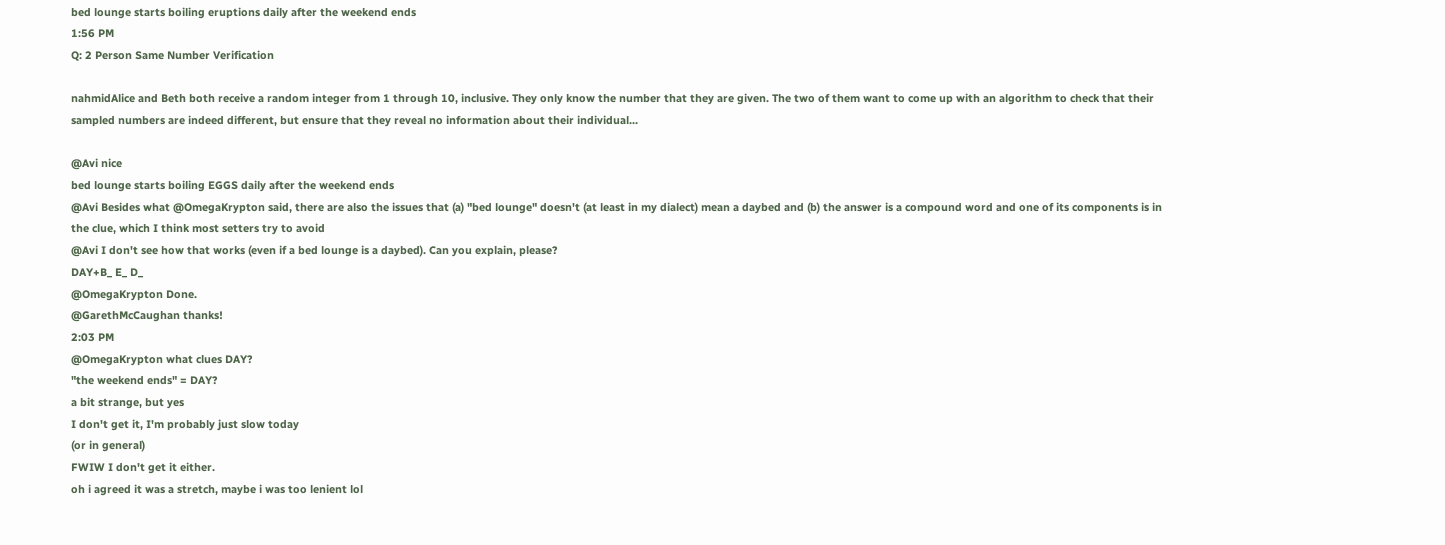bed lounge starts boiling eruptions daily after the weekend ends
1:56 PM
Q: 2 Person Same Number Verification

nahmidAlice and Beth both receive a random integer from 1 through 10, inclusive. They only know the number that they are given. The two of them want to come up with an algorithm to check that their sampled numbers are indeed different, but ensure that they reveal no information about their individual...

@Avi nice
bed lounge starts boiling EGGS daily after the weekend ends
@Avi Besides what @OmegaKrypton said, there are also the issues that (a) "bed lounge" doesn't (at least in my dialect) mean a daybed and (b) the answer is a compound word and one of its components is in the clue, which I think most setters try to avoid
@Avi I don't see how that works (even if a bed lounge is a daybed). Can you explain, please?
DAY+B_ E_ D_
@OmegaKrypton Done.
@GarethMcCaughan thanks!
2:03 PM
@OmegaKrypton what clues DAY?
"the weekend ends" = DAY?
a bit strange, but yes
I don't get it, I'm probably just slow today
(or in general)
FWIW I don't get it either.
oh i agreed it was a stretch, maybe i was too lenient lol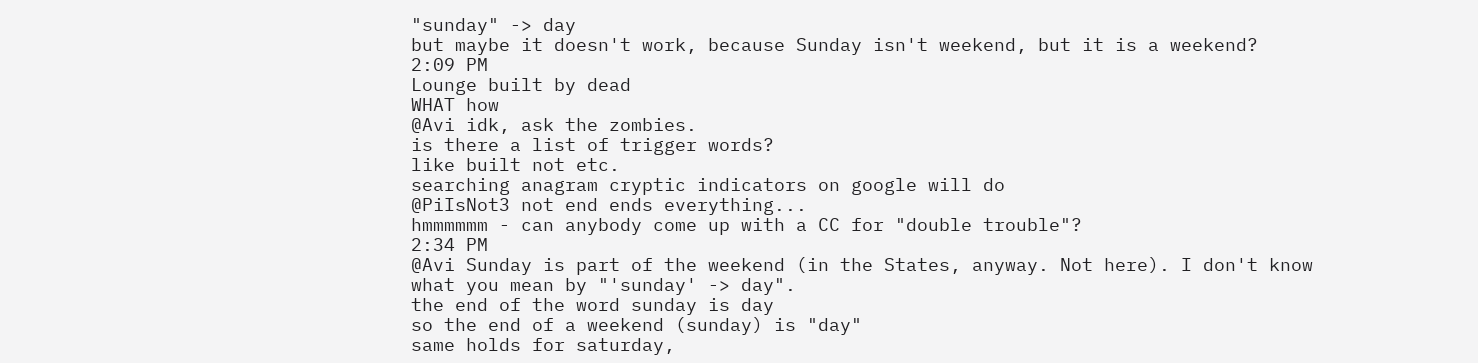"sunday" -> day
but maybe it doesn't work, because Sunday isn't weekend, but it is a weekend?
2:09 PM
Lounge built by dead
WHAT how
@Avi idk, ask the zombies.
is there a list of trigger words?
like built not etc.
searching anagram cryptic indicators on google will do
@PiIsNot3 not end ends everything...
hmmmmmm - can anybody come up with a CC for "double trouble"?
2:34 PM
@Avi Sunday is part of the weekend (in the States, anyway. Not here). I don't know what you mean by "'sunday' -> day".
the end of the word sunday is day
so the end of a weekend (sunday) is "day"
same holds for saturday,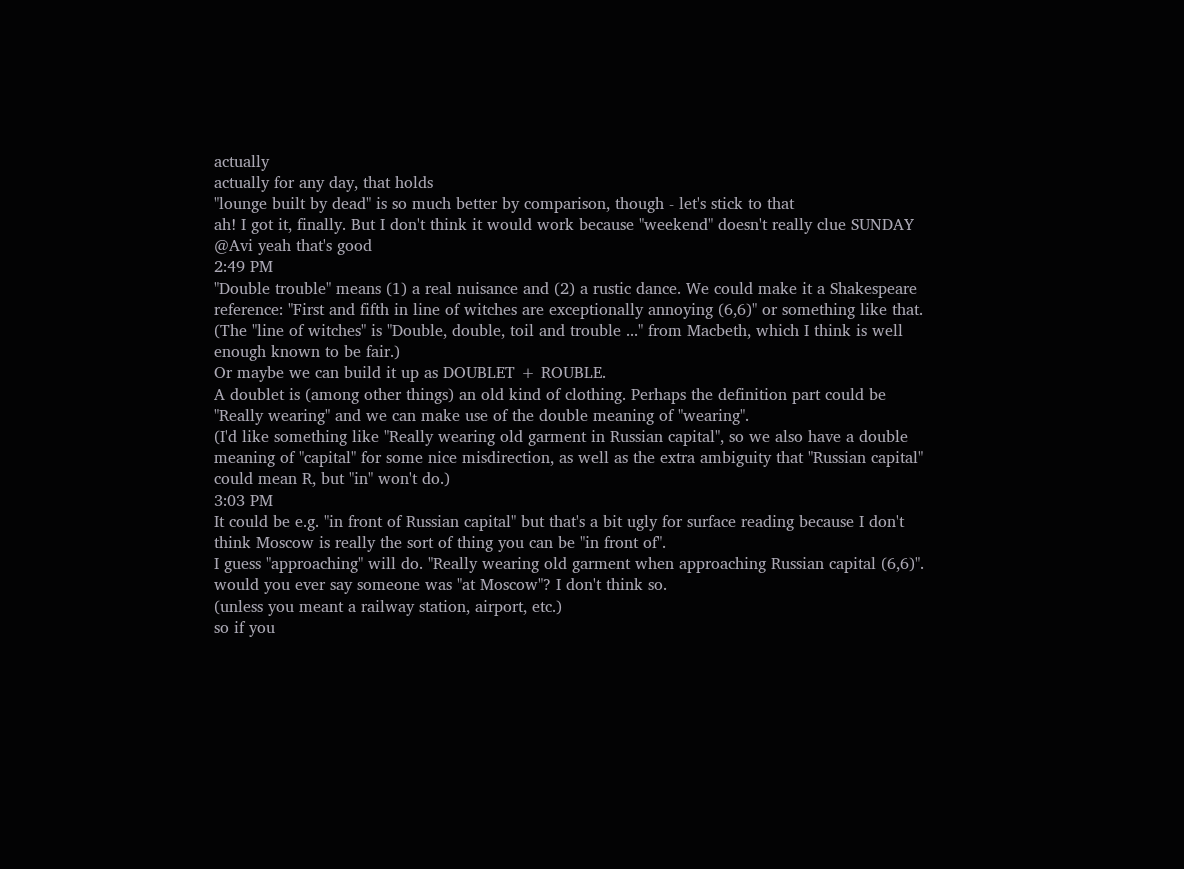actually
actually for any day, that holds
"lounge built by dead" is so much better by comparison, though - let's stick to that
ah! I got it, finally. But I don't think it would work because "weekend" doesn't really clue SUNDAY
@Avi yeah that's good
2:49 PM
"Double trouble" means (1) a real nuisance and (2) a rustic dance. We could make it a Shakespeare reference: "First and fifth in line of witches are exceptionally annoying (6,6)" or something like that. (The "line of witches" is "Double, double, toil and trouble ..." from Macbeth, which I think is well enough known to be fair.)
Or maybe we can build it up as DOUBLET + ROUBLE.
A doublet is (among other things) an old kind of clothing. Perhaps the definition part could be "Really wearing" and we can make use of the double meaning of "wearing".
(I'd like something like "Really wearing old garment in Russian capital", so we also have a double meaning of "capital" for some nice misdirection, as well as the extra ambiguity that "Russian capital" could mean R, but "in" won't do.)
3:03 PM
It could be e.g. "in front of Russian capital" but that's a bit ugly for surface reading because I don't think Moscow is really the sort of thing you can be "in front of".
I guess "approaching" will do. "Really wearing old garment when approaching Russian capital (6,6)".
would you ever say someone was "at Moscow"? I don't think so.
(unless you meant a railway station, airport, etc.)
so if you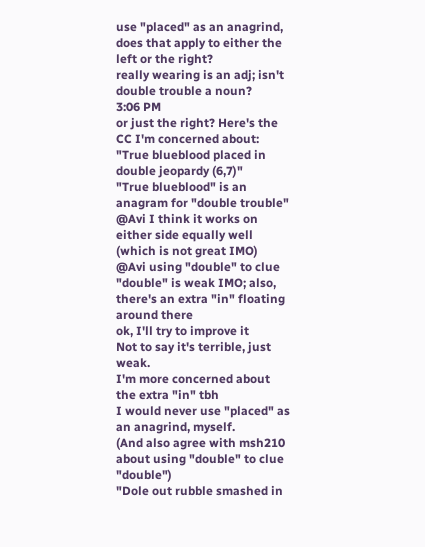use "placed" as an anagrind, does that apply to either the left or the right?
really wearing is an adj; isn't double trouble a noun?
3:06 PM
or just the right? Here's the CC I'm concerned about: "True blueblood placed in double jeopardy (6,7)"
"True blueblood" is an anagram for "double trouble"
@Avi I think it works on either side equally well (which is not great IMO)
@Avi using "double" to clue "double" is weak IMO; also, there's an extra "in" floating around there
ok, I'll try to improve it
Not to say it's terrible, just weak.
I'm more concerned about the extra "in" tbh
I would never use "placed" as an anagrind, myself.
(And also agree with msh210 about using "double" to clue "double")
"Dole out rubble smashed in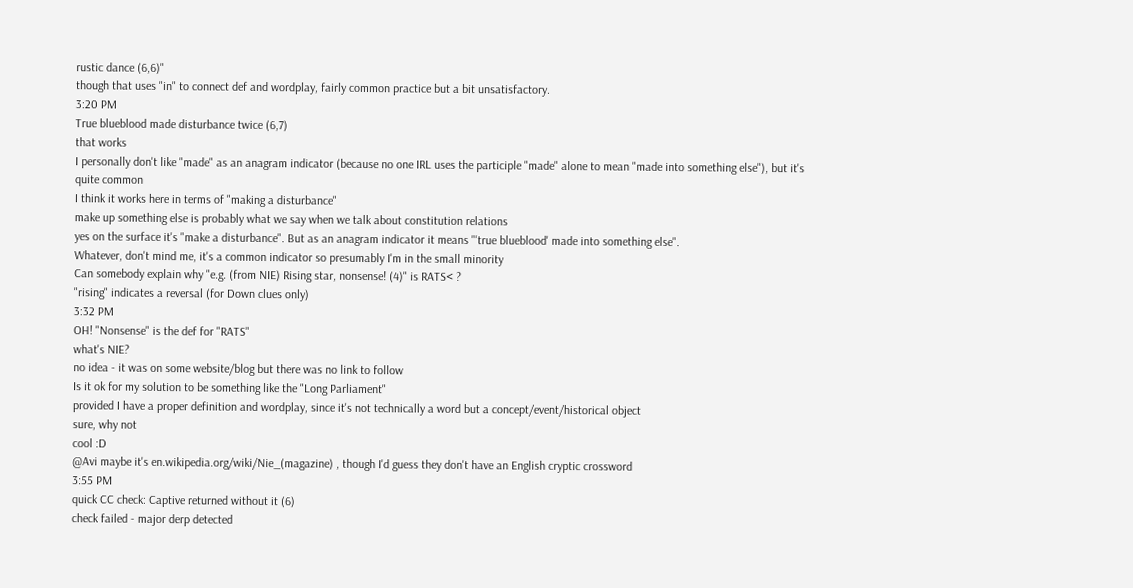rustic dance (6,6)"
though that uses "in" to connect def and wordplay, fairly common practice but a bit unsatisfactory.
3:20 PM
True blueblood made disturbance twice (6,7)
that works
I personally don't like "made" as an anagram indicator (because no one IRL uses the participle "made" alone to mean "made into something else"), but it's quite common
I think it works here in terms of "making a disturbance"
make up something else is probably what we say when we talk about constitution relations
yes on the surface it's "make a disturbance". But as an anagram indicator it means "'true blueblood' made into something else".
Whatever, don't mind me, it's a common indicator so presumably I'm in the small minority
Can somebody explain why "e.g. (from NIE) Rising star, nonsense! (4)" is RATS< ?
"rising" indicates a reversal (for Down clues only)
3:32 PM
OH! "Nonsense" is the def for "RATS"
what's NIE?
no idea - it was on some website/blog but there was no link to follow
Is it ok for my solution to be something like the "Long Parliament"
provided I have a proper definition and wordplay, since it's not technically a word but a concept/event/historical object
sure, why not
cool :D
@Avi maybe it's en.wikipedia.org/wiki/Nie_(magazine) , though I'd guess they don't have an English cryptic crossword
3:55 PM
quick CC check: Captive returned without it (6)
check failed - major derp detected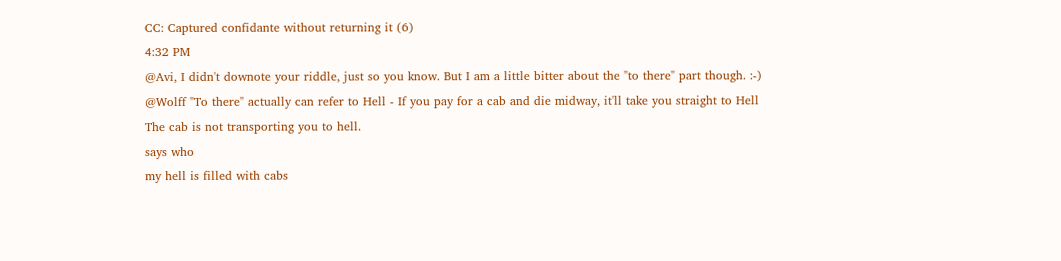CC: Captured confidante without returning it (6)
4:32 PM
@Avi, I didn't downote your riddle, just so you know. But I am a little bitter about the "to there" part though. :-)
@Wolff "To there" actually can refer to Hell - If you pay for a cab and die midway, it'll take you straight to Hell
The cab is not transporting you to hell.
says who
my hell is filled with cabs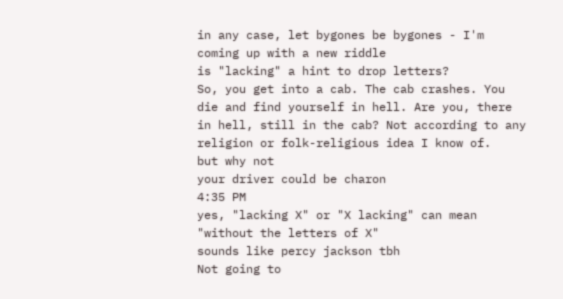in any case, let bygones be bygones - I'm coming up with a new riddle
is "lacking" a hint to drop letters?
So, you get into a cab. The cab crashes. You die and find yourself in hell. Are you, there in hell, still in the cab? Not according to any religion or folk-religious idea I know of.
but why not
your driver could be charon
4:35 PM
yes, "lacking X" or "X lacking" can mean "without the letters of X"
sounds like percy jackson tbh
Not going to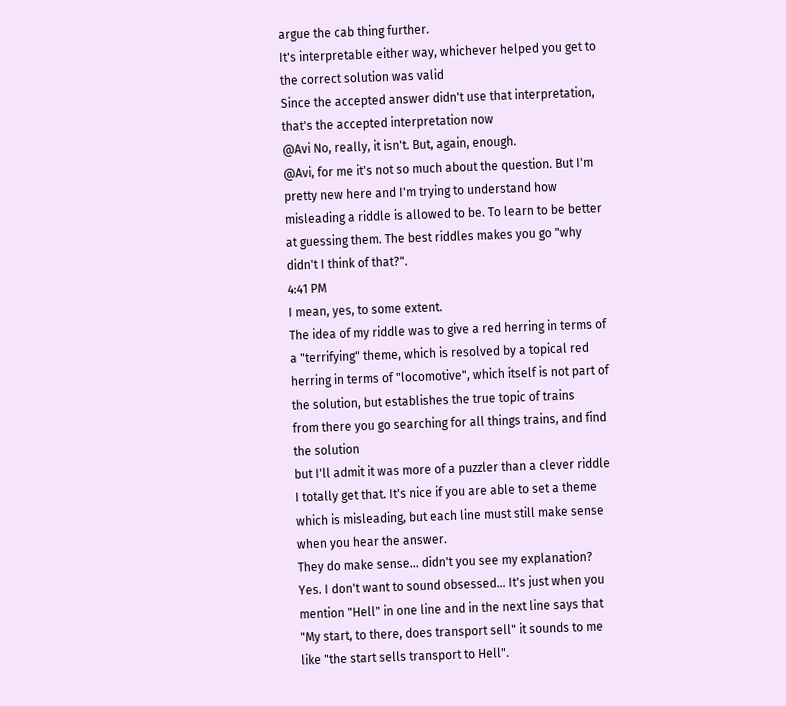argue the cab thing further.
It's interpretable either way, whichever helped you get to the correct solution was valid
Since the accepted answer didn't use that interpretation, that's the accepted interpretation now
@Avi No, really, it isn't. But, again, enough.
@Avi, for me it's not so much about the question. But I'm pretty new here and I'm trying to understand how misleading a riddle is allowed to be. To learn to be better at guessing them. The best riddles makes you go "why didn't I think of that?".
4:41 PM
I mean, yes, to some extent.
The idea of my riddle was to give a red herring in terms of a "terrifying" theme, which is resolved by a topical red herring in terms of "locomotive", which itself is not part of the solution, but establishes the true topic of trains
from there you go searching for all things trains, and find the solution
but I'll admit it was more of a puzzler than a clever riddle
I totally get that. It's nice if you are able to set a theme which is misleading, but each line must still make sense when you hear the answer.
They do make sense... didn't you see my explanation?
Yes. I don't want to sound obsessed... It's just when you mention "Hell" in one line and in the next line says that "My start, to there, does transport sell" it sounds to me like "the start sells transport to Hell".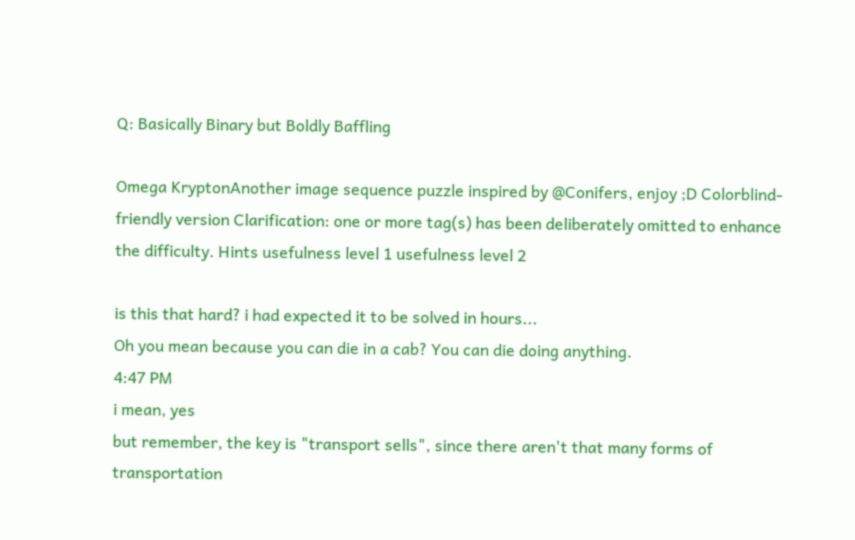Q: Basically Binary but Boldly Baffling

Omega KryptonAnother image sequence puzzle inspired by @Conifers, enjoy ;D Colorblind-friendly version Clarification: one or more tag(s) has been deliberately omitted to enhance the difficulty. Hints usefulness level 1 usefulness level 2

is this that hard? i had expected it to be solved in hours...
Oh you mean because you can die in a cab? You can die doing anything.
4:47 PM
i mean, yes
but remember, the key is "transport sells", since there aren't that many forms of transportation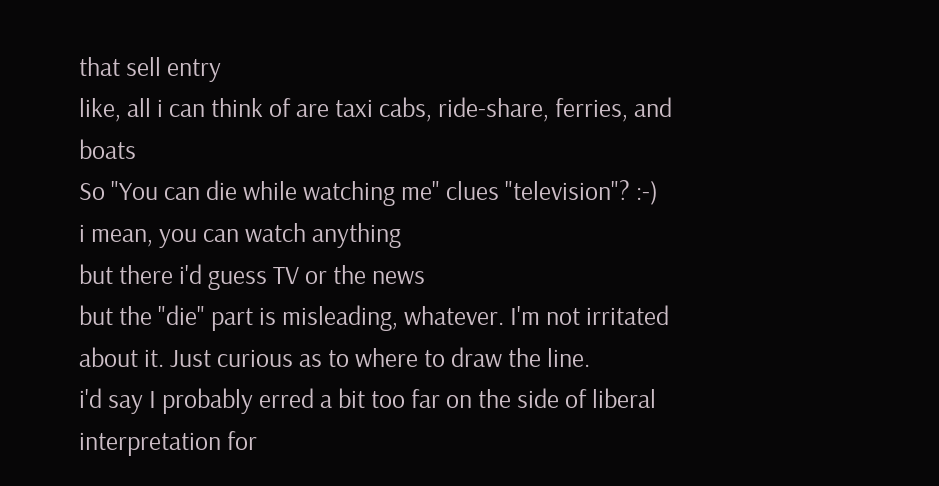that sell entry
like, all i can think of are taxi cabs, ride-share, ferries, and boats
So "You can die while watching me" clues "television"? :-)
i mean, you can watch anything
but there i'd guess TV or the news
but the "die" part is misleading, whatever. I'm not irritated about it. Just curious as to where to draw the line.
i'd say I probably erred a bit too far on the side of liberal interpretation for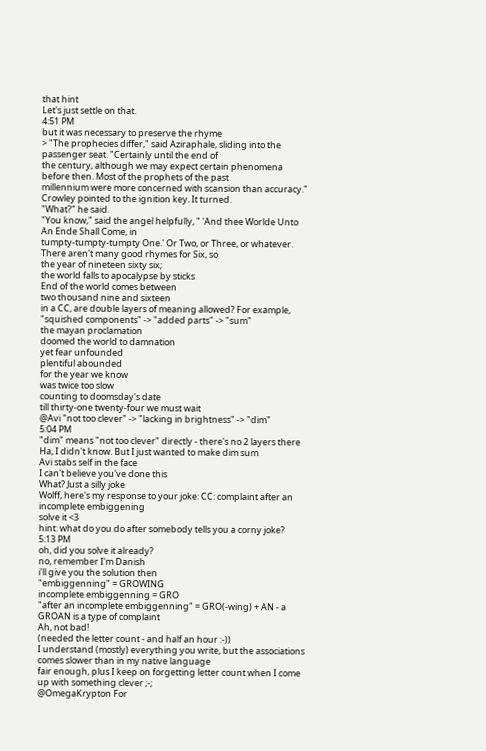that hint
Let's just settle on that.
4:51 PM
but it was necessary to preserve the rhyme
> "The prophecies differ," said Aziraphale, sliding into the passenger seat. "Certainly until the end of
the century, although we may expect certain phenomena before then. Most of the prophets of the past
millennium were more concerned with scansion than accuracy."
Crowley pointed to the ignition key. It turned.
"What?" he said.
"You know," said the angel helpfully, " 'And thee Worlde Unto An Ende Shall Come, in
tumpty-tumpty-tumpty One.' Or Two, or Three, or whatever. There aren't many good rhymes for Six, so
the year of nineteen sixty six;
the world falls to apocalypse by sticks
End of the world comes between
two thousand nine and sixteen
in a CC, are double layers of meaning allowed? For example, "squished components" -> "added parts" -> "sum"
the mayan proclamation
doomed the world to damnation
yet fear unfounded
plentiful abounded
for the year we know
was twice too slow
counting to doomsday's date
till thirty-one twenty-four we must wait
@Avi "not too clever" -> "lacking in brightness" -> "dim"
5:04 PM
"dim" means "not too clever" directly - there's no 2 layers there
Ha, I didn't know. But I just wanted to make dim sum
Avi stabs self in the face
I can't believe you've done this
What? Just a silly joke
Wolff, here's my response to your joke: CC: complaint after an incomplete embiggening
solve it <3
hint: what do you do after somebody tells you a corny joke?
5:13 PM
oh, did you solve it already?
no, remember I'm Danish
i'll give you the solution then
"embiggenning" = GROWING
incomplete embiggenning = GRO
"after an incomplete embiggenning" = GRO(-wing) + AN - a GROAN is a type of complaint
Ah, not bad!
(needed the letter count - and half an hour :-))
I understand (mostly) everything you write, but the associations comes slower than in my native language
fair enough, plus I keep on forgetting letter count when I come up with something clever ;-;
@OmegaKrypton For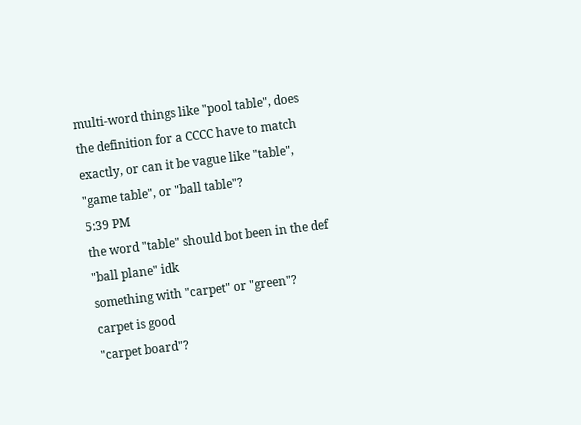multi-word things like "pool table", does the definition for a CCCC have to match exactly, or can it be vague like "table", "game table", or "ball table"?
5:39 PM
the word "table" should bot been in the def
"ball plane" idk
something with "carpet" or "green"?
carpet is good
"carpet board"?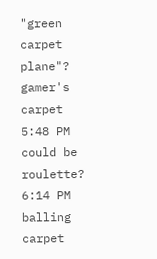"green carpet plane"?
gamer's carpet
5:48 PM
could be roulette?
6:14 PM
balling carpet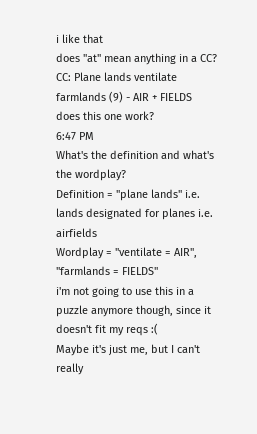i like that
does "at" mean anything in a CC?
CC: Plane lands ventilate farmlands (9) - AIR + FIELDS
does this one work?
6:47 PM
What's the definition and what's the wordplay?
Definition = "plane lands" i.e. lands designated for planes i.e. airfields
Wordplay = "ventilate = AIR", "farmlands = FIELDS"
i'm not going to use this in a puzzle anymore though, since it doesn't fit my reqs :(
Maybe it's just me, but I can't really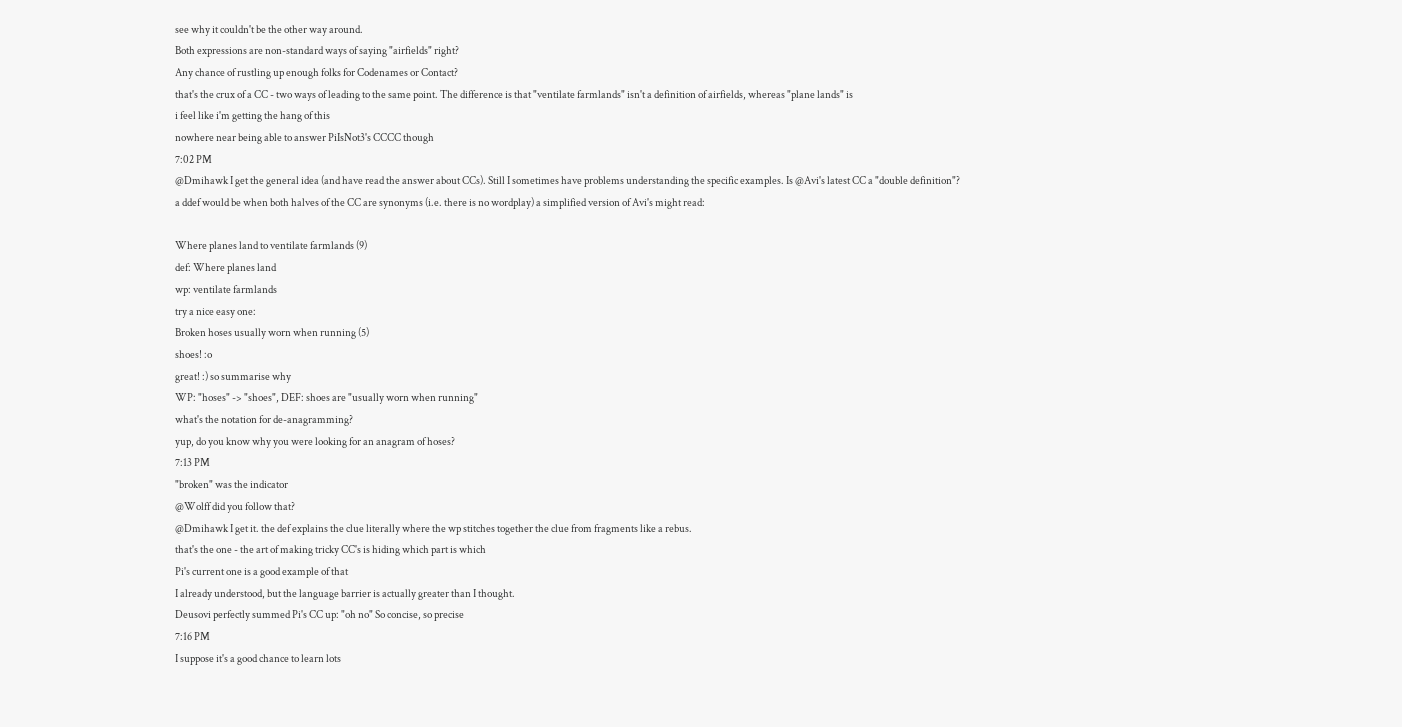see why it couldn't be the other way around.
Both expressions are non-standard ways of saying "airfields" right?
Any chance of rustling up enough folks for Codenames or Contact?
that's the crux of a CC - two ways of leading to the same point. The difference is that "ventilate farmlands" isn't a definition of airfields, whereas "plane lands" is
i feel like i'm getting the hang of this
nowhere near being able to answer PiIsNot3's CCCC though
7:02 PM
@Dmihawk I get the general idea (and have read the answer about CCs). Still I sometimes have problems understanding the specific examples. Is @Avi's latest CC a "double definition"?
a ddef would be when both halves of the CC are synonyms (i.e. there is no wordplay) a simplified version of Avi's might read:

Where planes land to ventilate farmlands (9)
def: Where planes land
wp: ventilate farmlands
try a nice easy one:
Broken hoses usually worn when running (5)
shoes! :o
great! :) so summarise why
WP: "hoses" -> "shoes", DEF: shoes are "usually worn when running"
what's the notation for de-anagramming?
yup, do you know why you were looking for an anagram of hoses?
7:13 PM
"broken" was the indicator
@Wolff did you follow that?
@Dmihawk I get it. the def explains the clue literally where the wp stitches together the clue from fragments like a rebus.
that's the one - the art of making tricky CC's is hiding which part is which
Pi's current one is a good example of that
I already understood, but the language barrier is actually greater than I thought.
Deusovi perfectly summed Pi's CC up: "oh no" So concise, so precise
7:16 PM
I suppose it's a good chance to learn lots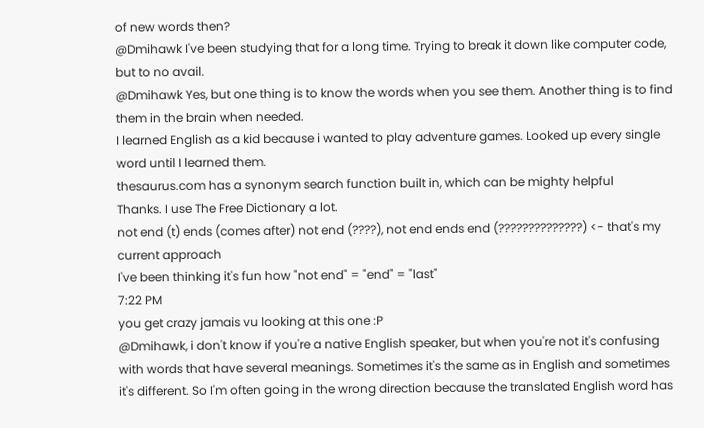of new words then?
@Dmihawk I've been studying that for a long time. Trying to break it down like computer code, but to no avail.
@Dmihawk Yes, but one thing is to know the words when you see them. Another thing is to find them in the brain when needed.
I learned English as a kid because i wanted to play adventure games. Looked up every single word until I learned them.
thesaurus.com has a synonym search function built in, which can be mighty helpful
Thanks. I use The Free Dictionary a lot.
not end (t) ends (comes after) not end (????), not end ends end (??????????????) <- that's my current approach
I've been thinking it's fun how "not end" = "end" = "last"
7:22 PM
you get crazy jamais vu looking at this one :P
@Dmihawk, i don't know if you're a native English speaker, but when you're not it's confusing with words that have several meanings. Sometimes it's the same as in English and sometimes it's different. So I'm often going in the wrong direction because the translated English word has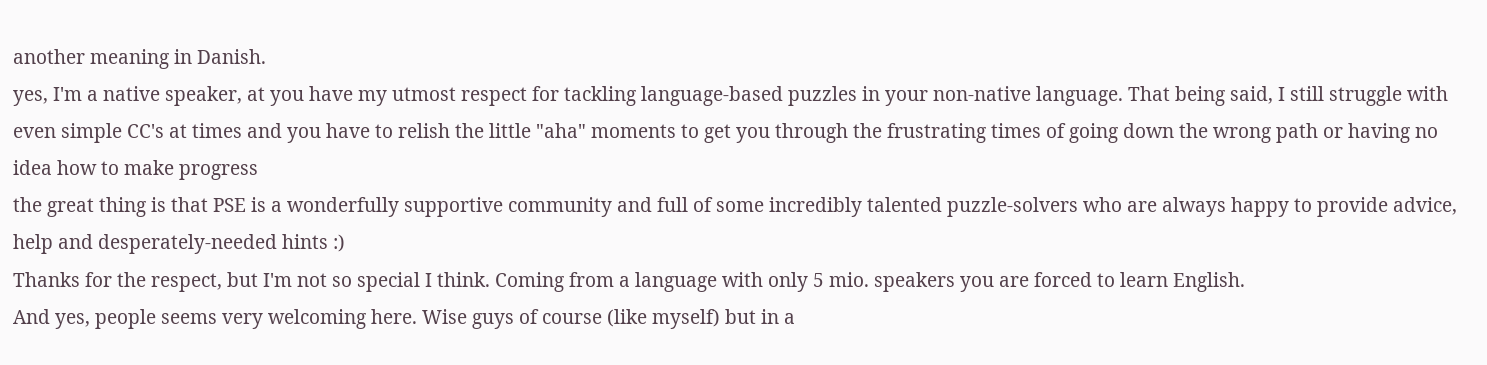another meaning in Danish.
yes, I'm a native speaker, at you have my utmost respect for tackling language-based puzzles in your non-native language. That being said, I still struggle with even simple CC's at times and you have to relish the little "aha" moments to get you through the frustrating times of going down the wrong path or having no idea how to make progress
the great thing is that PSE is a wonderfully supportive community and full of some incredibly talented puzzle-solvers who are always happy to provide advice, help and desperately-needed hints :)
Thanks for the respect, but I'm not so special I think. Coming from a language with only 5 mio. speakers you are forced to learn English.
And yes, people seems very welcoming here. Wise guys of course (like myself) but in a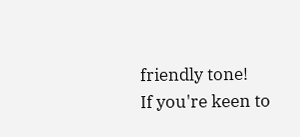friendly tone!
If you're keen to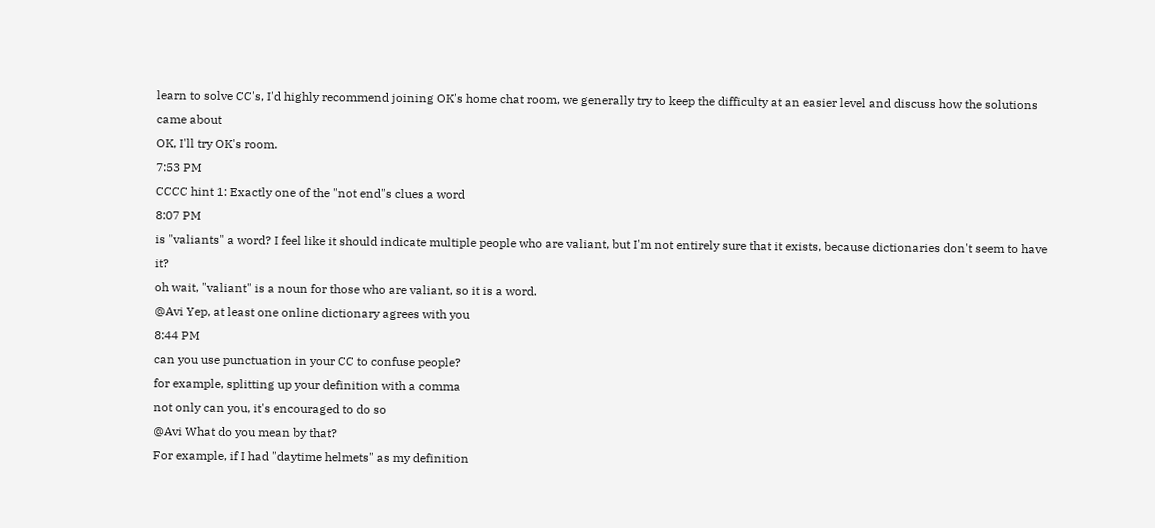learn to solve CC's, I'd highly recommend joining OK's home chat room, we generally try to keep the difficulty at an easier level and discuss how the solutions came about
OK, I'll try OK's room.
7:53 PM
CCCC hint 1: Exactly one of the "not end"s clues a word
8:07 PM
is "valiants" a word? I feel like it should indicate multiple people who are valiant, but I'm not entirely sure that it exists, because dictionaries don't seem to have it?
oh wait, "valiant" is a noun for those who are valiant, so it is a word.
@Avi Yep, at least one online dictionary agrees with you
8:44 PM
can you use punctuation in your CC to confuse people?
for example, splitting up your definition with a comma
not only can you, it's encouraged to do so
@Avi What do you mean by that?
For example, if I had "daytime helmets" as my definition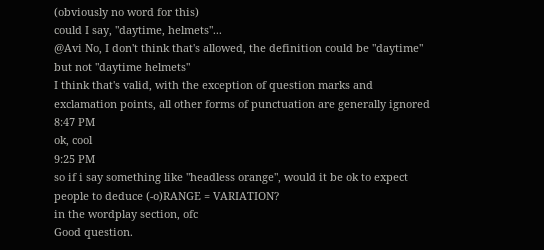(obviously no word for this)
could I say, "daytime, helmets"...
@Avi No, I don't think that's allowed, the definition could be "daytime" but not "daytime helmets"
I think that's valid, with the exception of question marks and exclamation points, all other forms of punctuation are generally ignored
8:47 PM
ok, cool
9:25 PM
so if i say something like "headless orange", would it be ok to expect people to deduce (-o)RANGE = VARIATION?
in the wordplay section, ofc
Good question.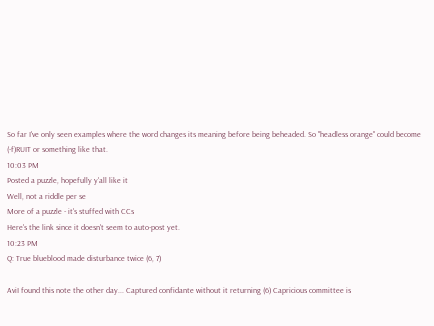So far I've only seen examples where the word changes its meaning before being beheaded. So "headless orange" could become (-f)RUIT or something like that.
10:03 PM
Posted a puzzle, hopefully y'all like it
Well, not a riddle per se
More of a puzzle - it's stuffed with CCs
Here's the link since it doesn't seem to auto-post yet.
10:23 PM
Q: True blueblood made disturbance twice (6, 7)

AviI found this note the other day... Captured confidante without it returning (6) Capricious committee is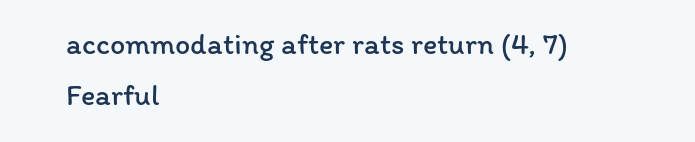accommodating after rats return (4, 7) Fearful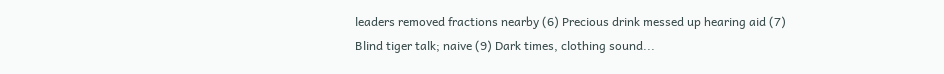leaders removed fractions nearby (6) Precious drink messed up hearing aid (7) Blind tiger talk; naive (9) Dark times, clothing sound...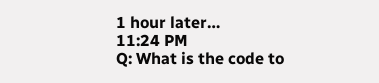1 hour later…
11:24 PM
Q: What is the code to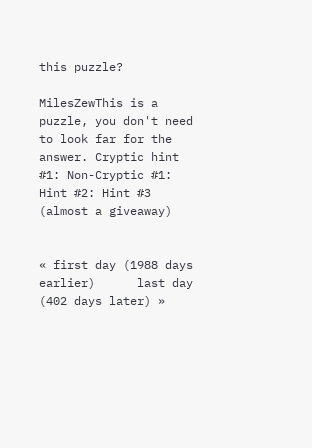this puzzle?

MilesZewThis is a puzzle, you don't need to look far for the answer. Cryptic hint #1: Non-Cryptic #1: Hint #2: Hint #3 (almost a giveaway)


« first day (1988 days earlier)      last day (402 days later) »